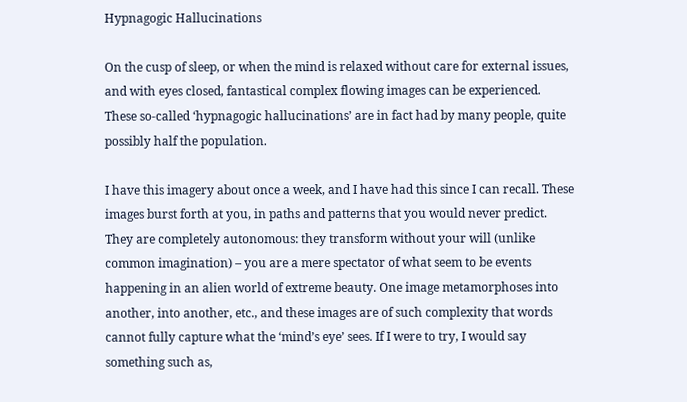Hypnagogic Hallucinations

On the cusp of sleep, or when the mind is relaxed without care for external issues, and with eyes closed, fantastical complex flowing images can be experienced. These so-called ‘hypnagogic hallucinations’ are in fact had by many people, quite possibly half the population.

I have this imagery about once a week, and I have had this since I can recall. These images burst forth at you, in paths and patterns that you would never predict. They are completely autonomous: they transform without your will (unlike common imagination) – you are a mere spectator of what seem to be events happening in an alien world of extreme beauty. One image metamorphoses into another, into another, etc., and these images are of such complexity that words cannot fully capture what the ‘mind’s eye’ sees. If I were to try, I would say something such as,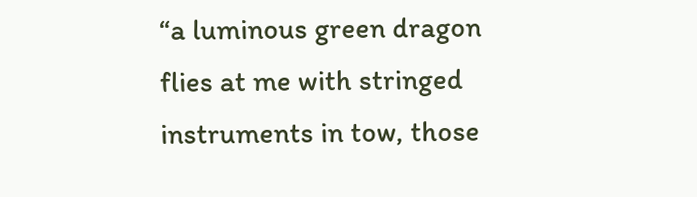“a luminous green dragon flies at me with stringed instruments in tow, those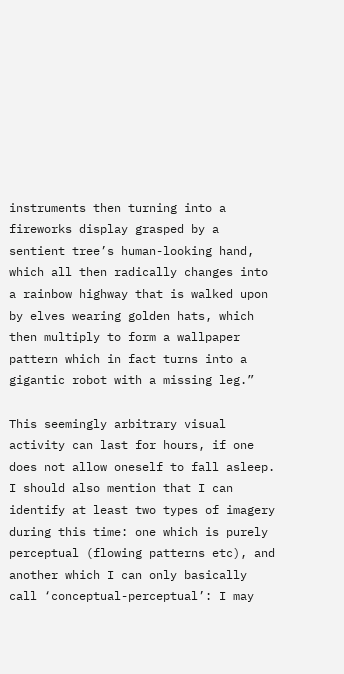instruments then turning into a fireworks display grasped by a sentient tree’s human-looking hand, which all then radically changes into a rainbow highway that is walked upon by elves wearing golden hats, which then multiply to form a wallpaper pattern which in fact turns into a gigantic robot with a missing leg.”

This seemingly arbitrary visual activity can last for hours, if one does not allow oneself to fall asleep. I should also mention that I can identify at least two types of imagery during this time: one which is purely perceptual (flowing patterns etc), and another which I can only basically call ‘conceptual-perceptual’: I may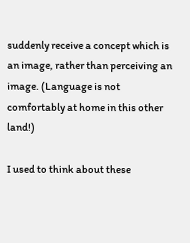suddenly receive a concept which is an image, rather than perceiving an image. (Language is not comfortably at home in this other land!)

I used to think about these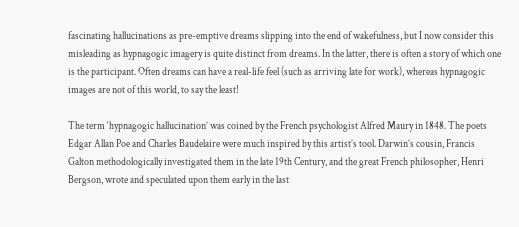fascinating hallucinations as pre-emptive dreams slipping into the end of wakefulness, but I now consider this misleading as hypnagogic imagery is quite distinct from dreams. In the latter, there is often a story of which one is the participant. Often dreams can have a real-life feel (such as arriving late for work), whereas hypnagogic images are not of this world, to say the least!

The term ‘hypnagogic hallucination’ was coined by the French psychologist Alfred Maury in 1848. The poets Edgar Allan Poe and Charles Baudelaire were much inspired by this artist’s tool. Darwin’s cousin, Francis Galton methodologically investigated them in the late 19th Century, and the great French philosopher, Henri Bergson, wrote and speculated upon them early in the last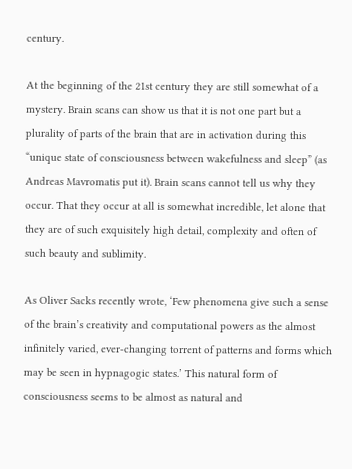century.

At the beginning of the 21st century they are still somewhat of a mystery. Brain scans can show us that it is not one part but a plurality of parts of the brain that are in activation during this “unique state of consciousness between wakefulness and sleep” (as Andreas Mavromatis put it). Brain scans cannot tell us why they occur. That they occur at all is somewhat incredible, let alone that they are of such exquisitely high detail, complexity and often of such beauty and sublimity.

As Oliver Sacks recently wrote, ‘Few phenomena give such a sense of the brain’s creativity and computational powers as the almost infinitely varied, ever-changing torrent of patterns and forms which may be seen in hypnagogic states.’ This natural form of consciousness seems to be almost as natural and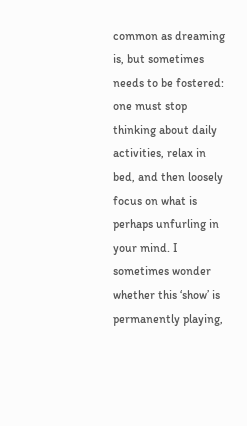common as dreaming is, but sometimes needs to be fostered: one must stop thinking about daily activities, relax in bed, and then loosely focus on what is perhaps unfurling in your mind. I sometimes wonder whether this ‘show’ is permanently playing,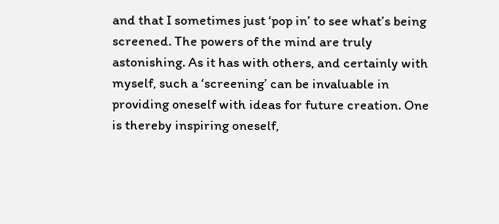and that I sometimes just ‘pop in’ to see what’s being screened. The powers of the mind are truly astonishing. As it has with others, and certainly with myself, such a ‘screening’ can be invaluable in providing oneself with ideas for future creation. One is thereby inspiring oneself,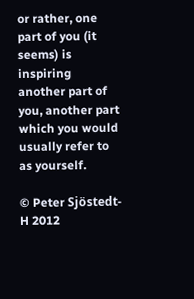or rather, one part of you (it seems) is inspiring another part of you, another part which you would usually refer to as yourself.

© Peter Sjöstedt-H 2012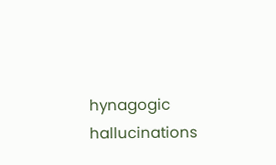hynagogic hallucinations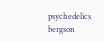psychedelics bergson